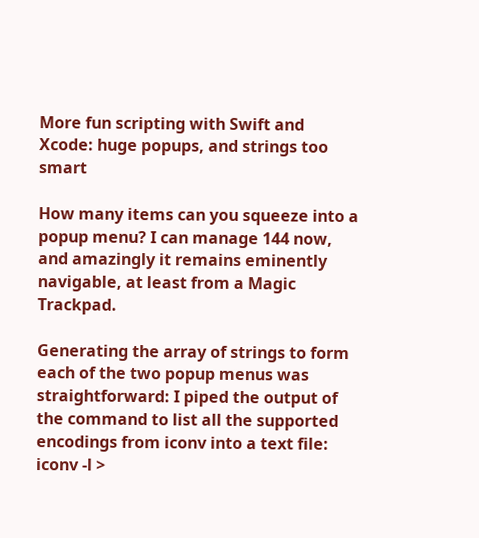More fun scripting with Swift and Xcode: huge popups, and strings too smart

How many items can you squeeze into a popup menu? I can manage 144 now, and amazingly it remains eminently navigable, at least from a Magic Trackpad.

Generating the array of strings to form each of the two popup menus was straightforward: I piped the output of the command to list all the supported encodings from iconv into a text file:
iconv -l >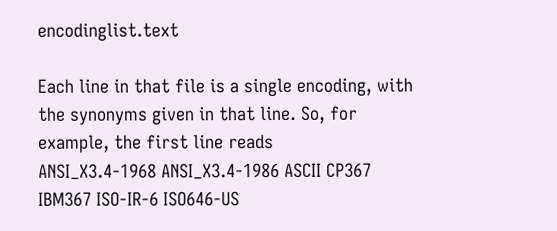encodinglist.text

Each line in that file is a single encoding, with the synonyms given in that line. So, for example, the first line reads
ANSI_X3.4-1968 ANSI_X3.4-1986 ASCII CP367 IBM367 ISO-IR-6 ISO646-US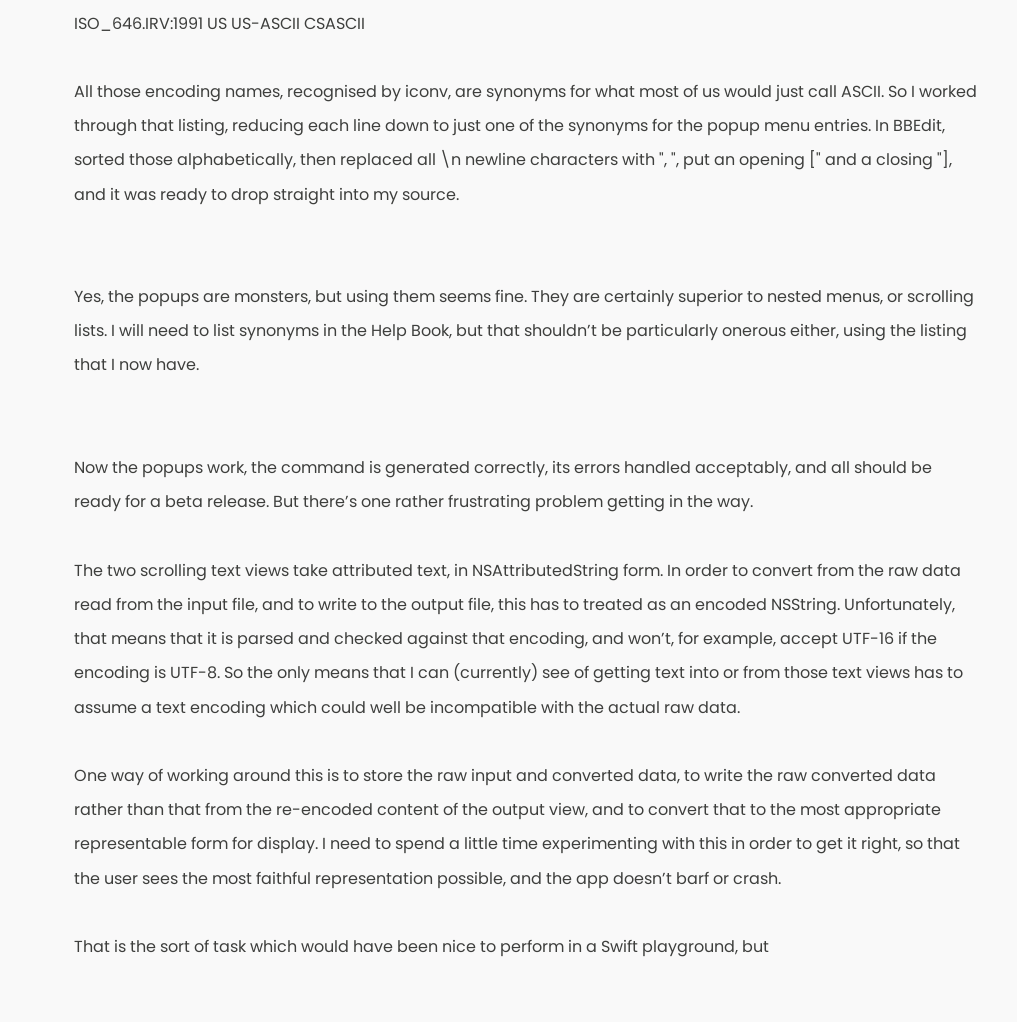ISO_646.IRV:1991 US US-ASCII CSASCII

All those encoding names, recognised by iconv, are synonyms for what most of us would just call ASCII. So I worked through that listing, reducing each line down to just one of the synonyms for the popup menu entries. In BBEdit, sorted those alphabetically, then replaced all \n newline characters with ", ", put an opening [" and a closing "], and it was ready to drop straight into my source.


Yes, the popups are monsters, but using them seems fine. They are certainly superior to nested menus, or scrolling lists. I will need to list synonyms in the Help Book, but that shouldn’t be particularly onerous either, using the listing that I now have.


Now the popups work, the command is generated correctly, its errors handled acceptably, and all should be ready for a beta release. But there’s one rather frustrating problem getting in the way.

The two scrolling text views take attributed text, in NSAttributedString form. In order to convert from the raw data read from the input file, and to write to the output file, this has to treated as an encoded NSString. Unfortunately, that means that it is parsed and checked against that encoding, and won’t, for example, accept UTF-16 if the encoding is UTF-8. So the only means that I can (currently) see of getting text into or from those text views has to assume a text encoding which could well be incompatible with the actual raw data.

One way of working around this is to store the raw input and converted data, to write the raw converted data rather than that from the re-encoded content of the output view, and to convert that to the most appropriate representable form for display. I need to spend a little time experimenting with this in order to get it right, so that the user sees the most faithful representation possible, and the app doesn’t barf or crash.

That is the sort of task which would have been nice to perform in a Swift playground, but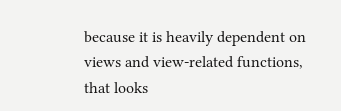because it is heavily dependent on views and view-related functions, that looks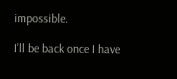impossible.

I’ll be back once I have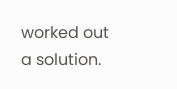worked out a solution.